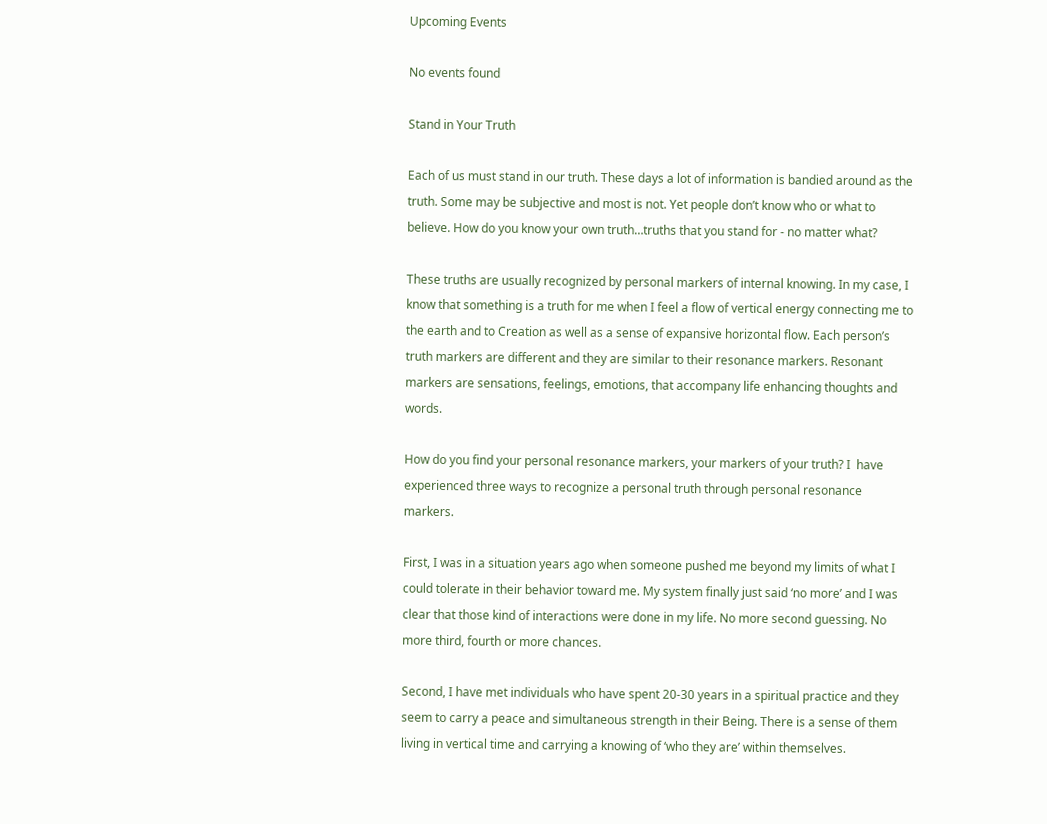Upcoming Events

No events found

Stand in Your Truth

Each of us must stand in our truth. These days a lot of information is bandied around as the truth. Some may be subjective and most is not. Yet people don’t know who or what to believe. How do you know your own truth…truths that you stand for - no matter what?

These truths are usually recognized by personal markers of internal knowing. In my case, I know that something is a truth for me when I feel a flow of vertical energy connecting me to the earth and to Creation as well as a sense of expansive horizontal flow. Each person’s truth markers are different and they are similar to their resonance markers. Resonant markers are sensations, feelings, emotions, that accompany life enhancing thoughts and words.

How do you find your personal resonance markers, your markers of your truth? I  have experienced three ways to recognize a personal truth through personal resonance markers.

First, I was in a situation years ago when someone pushed me beyond my limits of what I could tolerate in their behavior toward me. My system finally just said ‘no more’ and I was clear that those kind of interactions were done in my life. No more second guessing. No more third, fourth or more chances.

Second, I have met individuals who have spent 20-30 years in a spiritual practice and they seem to carry a peace and simultaneous strength in their Being. There is a sense of them living in vertical time and carrying a knowing of ‘who they are’ within themselves.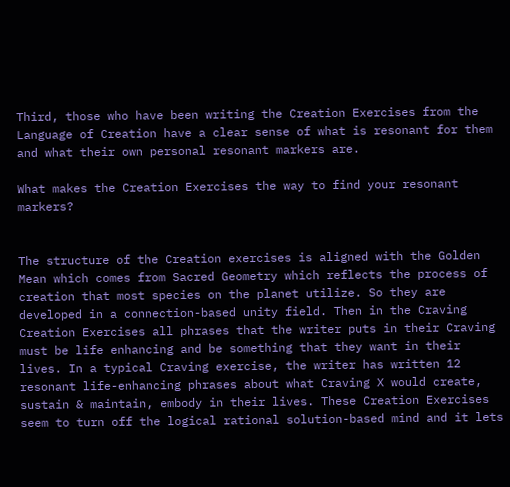Third, those who have been writing the Creation Exercises from the Language of Creation have a clear sense of what is resonant for them and what their own personal resonant markers are.

What makes the Creation Exercises the way to find your resonant markers?


The structure of the Creation exercises is aligned with the Golden Mean which comes from Sacred Geometry which reflects the process of creation that most species on the planet utilize. So they are developed in a connection-based unity field. Then in the Craving Creation Exercises all phrases that the writer puts in their Craving must be life enhancing and be something that they want in their lives. In a typical Craving exercise, the writer has written 12 resonant life-enhancing phrases about what Craving X would create, sustain & maintain, embody in their lives. These Creation Exercises seem to turn off the logical rational solution-based mind and it lets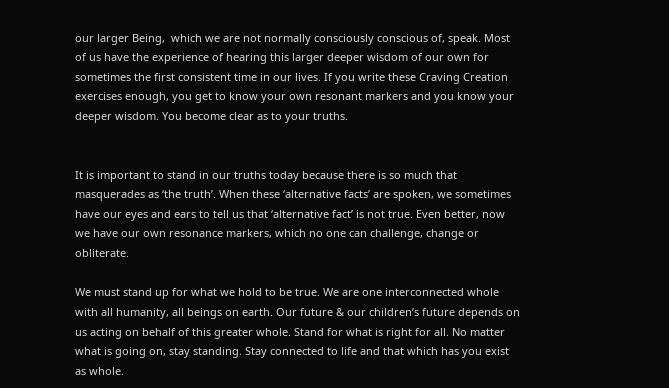our larger Being,  which we are not normally consciously conscious of, speak. Most of us have the experience of hearing this larger deeper wisdom of our own for sometimes the first consistent time in our lives. If you write these Craving Creation exercises enough, you get to know your own resonant markers and you know your deeper wisdom. You become clear as to your truths.


It is important to stand in our truths today because there is so much that masquerades as ‘the truth’. When these ‘alternative facts’ are spoken, we sometimes have our eyes and ears to tell us that ‘alternative fact’ is not true. Even better, now we have our own resonance markers, which no one can challenge, change or obliterate.

We must stand up for what we hold to be true. We are one interconnected whole with all humanity, all beings on earth. Our future & our children’s future depends on us acting on behalf of this greater whole. Stand for what is right for all. No matter what is going on, stay standing. Stay connected to life and that which has you exist as whole.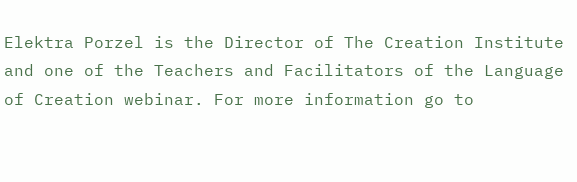Elektra Porzel is the Director of The Creation Institute and one of the Teachers and Facilitators of the Language of Creation webinar. For more information go to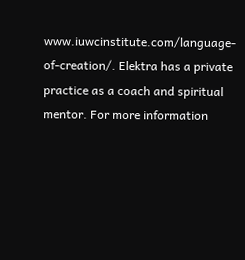www.iuwcinstitute.com/language-of-creation/. Elektra has a private practice as a coach and spiritual mentor. For more information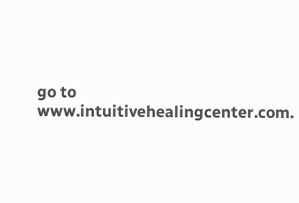go to www.intuitivehealingcenter.com.